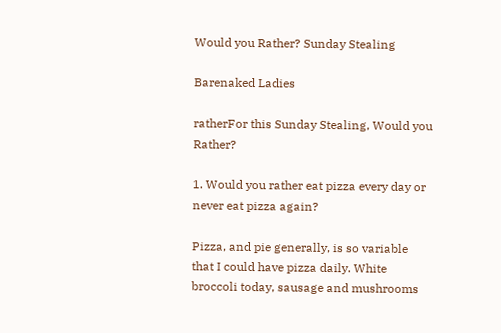Would you Rather? Sunday Stealing

Barenaked Ladies

ratherFor this Sunday Stealing, Would you Rather?

1. Would you rather eat pizza every day or never eat pizza again?

Pizza, and pie generally, is so variable that I could have pizza daily. White broccoli today, sausage and mushrooms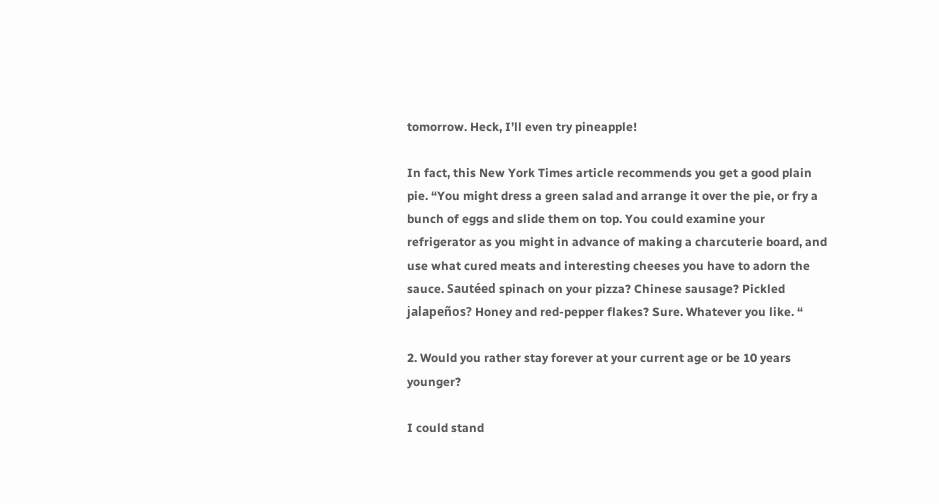tomorrow. Heck, I’ll even try pineapple!

In fact, this New York Times article recommends you get a good plain pie. “You might dress a green salad and arrange it over the pie, or fry a bunch of eggs and slide them on top. You could examine your refrigerator as you might in advance of making a charcuterie board, and use what cured meats and interesting cheeses you have to adorn the sauce. Sautéed spinach on your pizza? Chinese sausage? Pickled jalapeños? Honey and red-pepper flakes? Sure. Whatever you like. “

2. Would you rather stay forever at your current age or be 10 years younger?

I could stand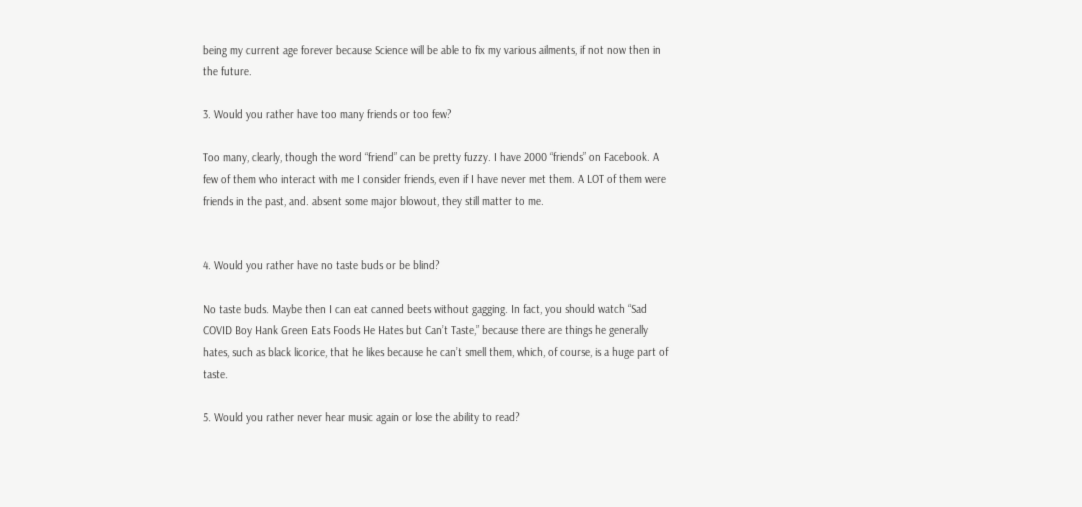being my current age forever because Science will be able to fix my various ailments, if not now then in the future.

3. Would you rather have too many friends or too few?

Too many, clearly, though the word “friend” can be pretty fuzzy. I have 2000 “friends” on Facebook. A few of them who interact with me I consider friends, even if I have never met them. A LOT of them were friends in the past, and. absent some major blowout, they still matter to me.


4. Would you rather have no taste buds or be blind?

No taste buds. Maybe then I can eat canned beets without gagging. In fact, you should watch “Sad COVID Boy Hank Green Eats Foods He Hates but Can’t Taste,” because there are things he generally hates, such as black licorice, that he likes because he can’t smell them, which, of course, is a huge part of taste.

5. Would you rather never hear music again or lose the ability to read?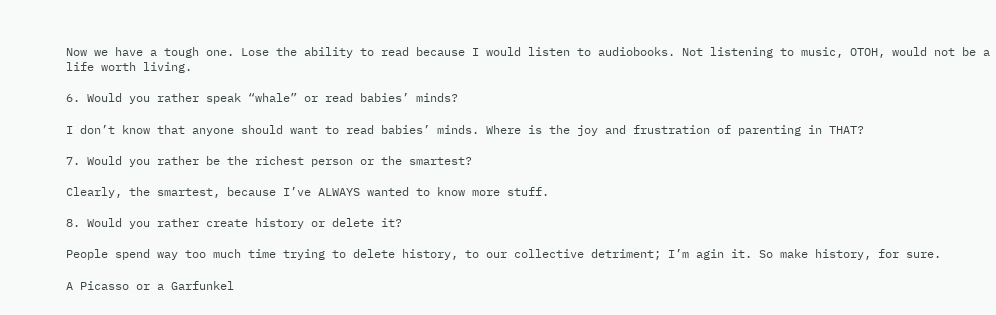Now we have a tough one. Lose the ability to read because I would listen to audiobooks. Not listening to music, OTOH, would not be a life worth living.

6. Would you rather speak “whale” or read babies’ minds?

I don’t know that anyone should want to read babies’ minds. Where is the joy and frustration of parenting in THAT?

7. Would you rather be the richest person or the smartest?

Clearly, the smartest, because I’ve ALWAYS wanted to know more stuff.

8. Would you rather create history or delete it?

People spend way too much time trying to delete history, to our collective detriment; I’m agin it. So make history, for sure.

A Picasso or a Garfunkel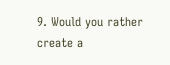9. Would you rather create a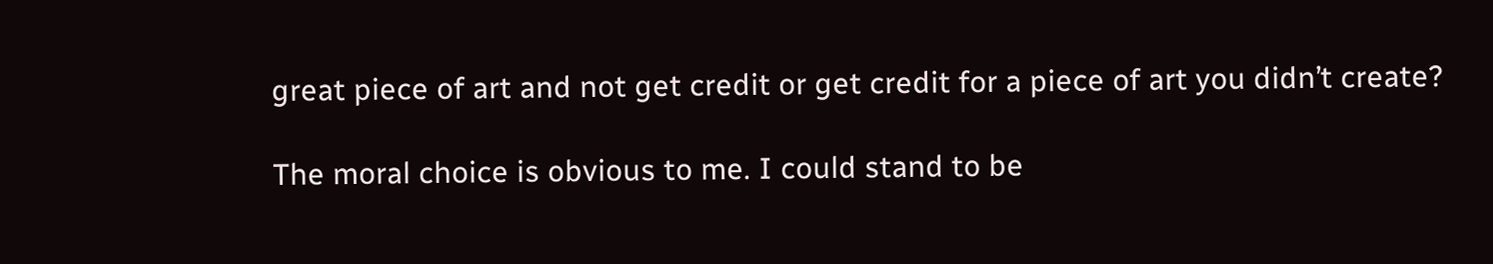great piece of art and not get credit or get credit for a piece of art you didn’t create?

The moral choice is obvious to me. I could stand to be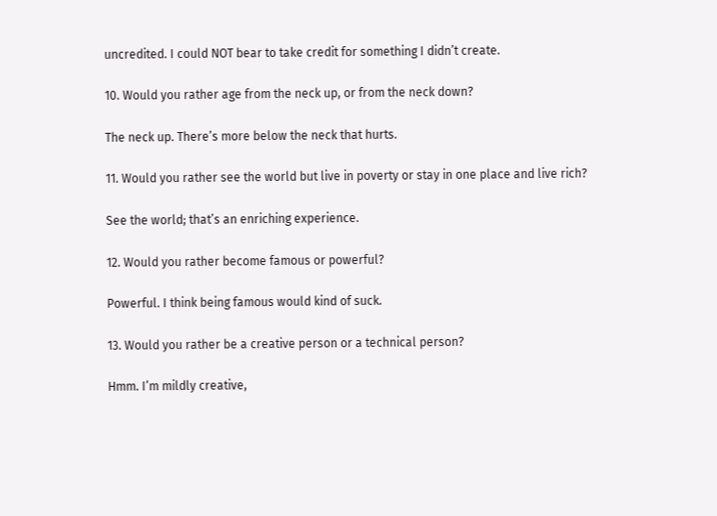uncredited. I could NOT bear to take credit for something I didn’t create.

10. Would you rather age from the neck up, or from the neck down?

The neck up. There’s more below the neck that hurts.

11. Would you rather see the world but live in poverty or stay in one place and live rich?

See the world; that’s an enriching experience.

12. Would you rather become famous or powerful?

Powerful. I think being famous would kind of suck.

13. Would you rather be a creative person or a technical person?

Hmm. I’m mildly creative,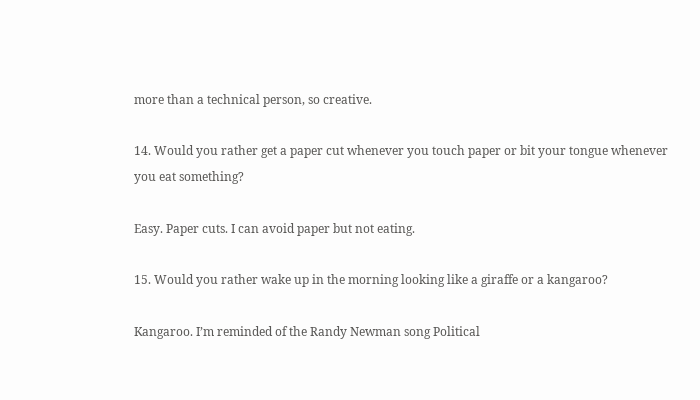more than a technical person, so creative.

14. Would you rather get a paper cut whenever you touch paper or bit your tongue whenever you eat something?

Easy. Paper cuts. I can avoid paper but not eating.

15. Would you rather wake up in the morning looking like a giraffe or a kangaroo?

Kangaroo. I’m reminded of the Randy Newman song Political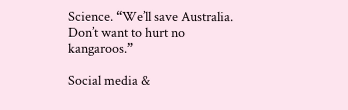Science. “We’ll save Australia. Don’t want to hurt no kangaroos.”

Social media &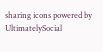sharing icons powered by UltimatelySocial